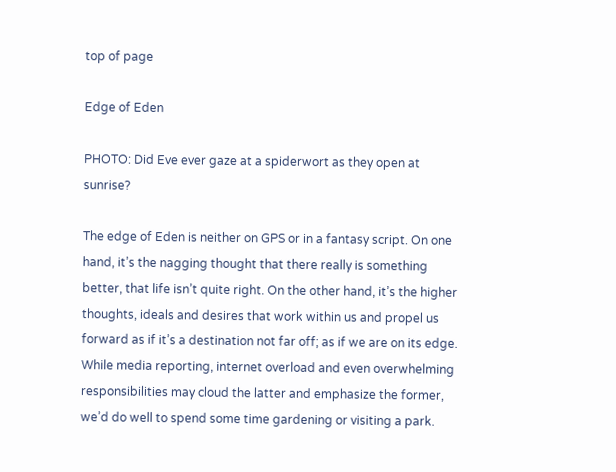top of page

Edge of Eden

PHOTO: Did Eve ever gaze at a spiderwort as they open at sunrise?

The edge of Eden is neither on GPS or in a fantasy script. On one hand, it’s the nagging thought that there really is something better, that life isn’t quite right. On the other hand, it’s the higher thoughts, ideals and desires that work within us and propel us forward as if it’s a destination not far off; as if we are on its edge. While media reporting, internet overload and even overwhelming responsibilities may cloud the latter and emphasize the former, we’d do well to spend some time gardening or visiting a park.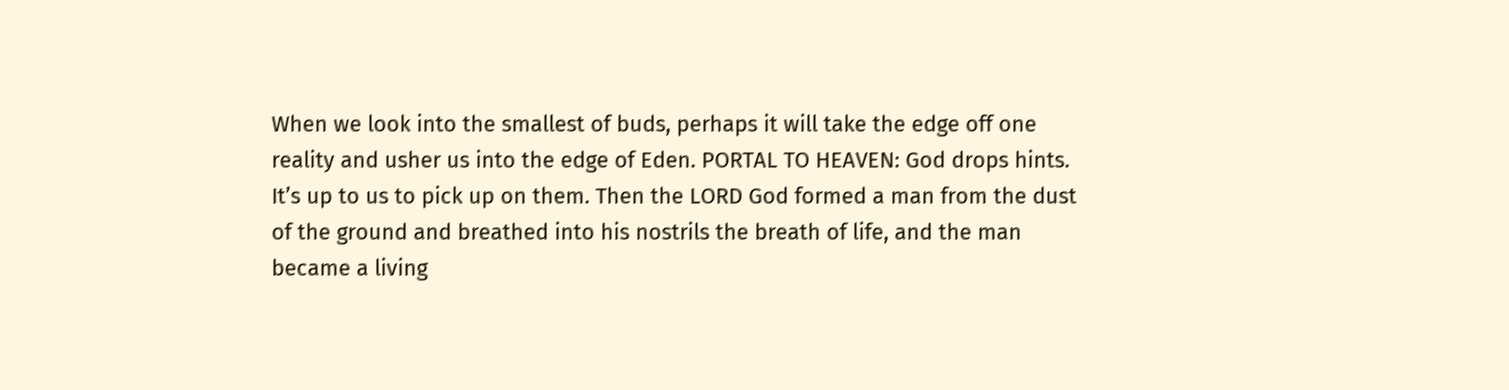When we look into the smallest of buds, perhaps it will take the edge off one reality and usher us into the edge of Eden. PORTAL TO HEAVEN: God drops hints. It’s up to us to pick up on them. Then the LORD God formed a man from the dust of the ground and breathed into his nostrils the breath of life, and the man became a living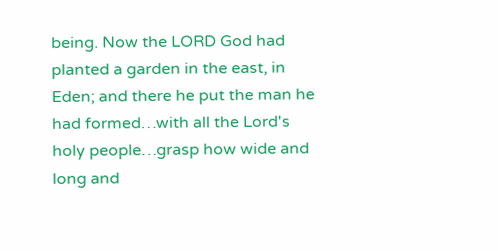being. Now the LORD God had planted a garden in the east, in Eden; and there he put the man he had formed…with all the Lord's holy people…grasp how wide and long and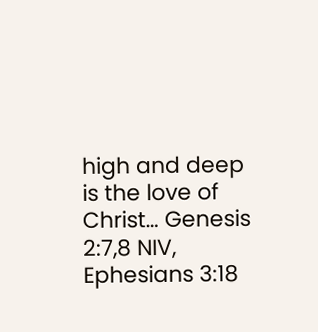high and deep is the love of Christ… Genesis 2:7,8 NIV, Ephesians 3:18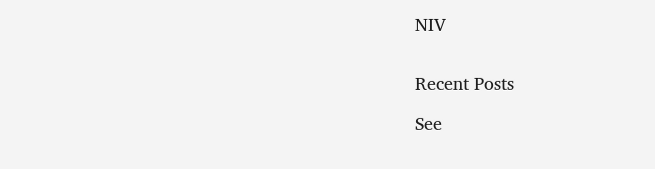NIV


Recent Posts

See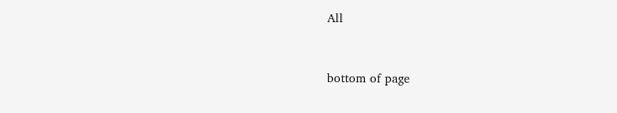All


bottom of page